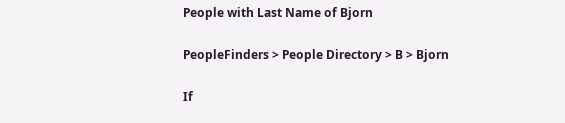People with Last Name of Bjorn

PeopleFinders > People Directory > B > Bjorn

If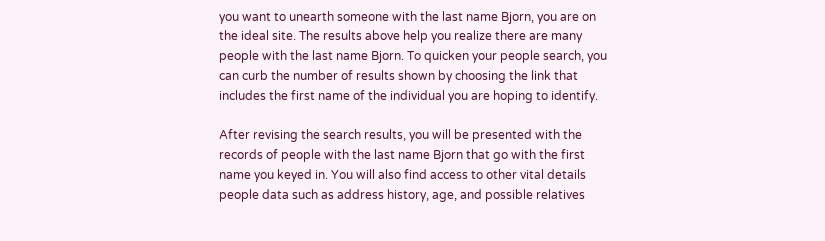you want to unearth someone with the last name Bjorn, you are on the ideal site. The results above help you realize there are many people with the last name Bjorn. To quicken your people search, you can curb the number of results shown by choosing the link that includes the first name of the individual you are hoping to identify.

After revising the search results, you will be presented with the records of people with the last name Bjorn that go with the first name you keyed in. You will also find access to other vital details people data such as address history, age, and possible relatives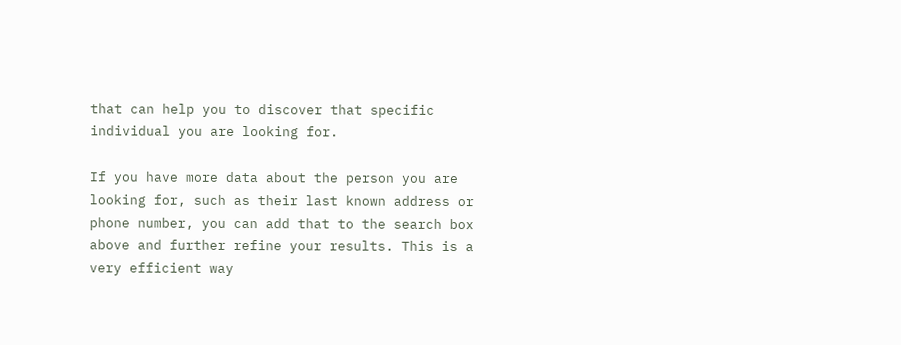that can help you to discover that specific individual you are looking for.

If you have more data about the person you are looking for, such as their last known address or phone number, you can add that to the search box above and further refine your results. This is a very efficient way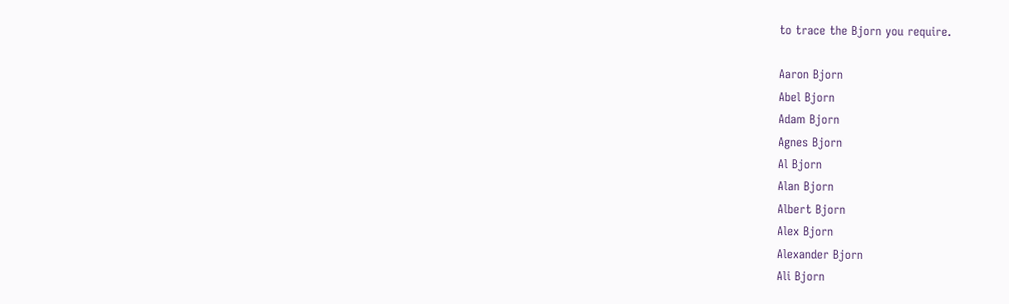to trace the Bjorn you require.

Aaron Bjorn
Abel Bjorn
Adam Bjorn
Agnes Bjorn
Al Bjorn
Alan Bjorn
Albert Bjorn
Alex Bjorn
Alexander Bjorn
Ali Bjorn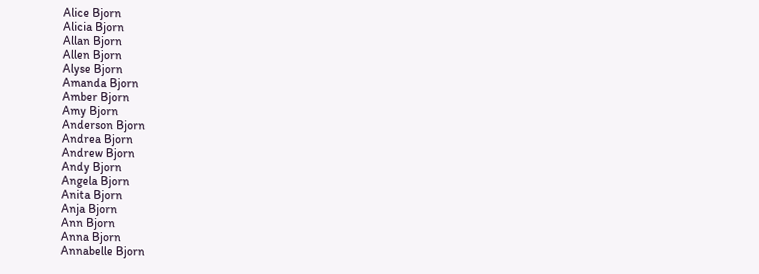Alice Bjorn
Alicia Bjorn
Allan Bjorn
Allen Bjorn
Alyse Bjorn
Amanda Bjorn
Amber Bjorn
Amy Bjorn
Anderson Bjorn
Andrea Bjorn
Andrew Bjorn
Andy Bjorn
Angela Bjorn
Anita Bjorn
Anja Bjorn
Ann Bjorn
Anna Bjorn
Annabelle Bjorn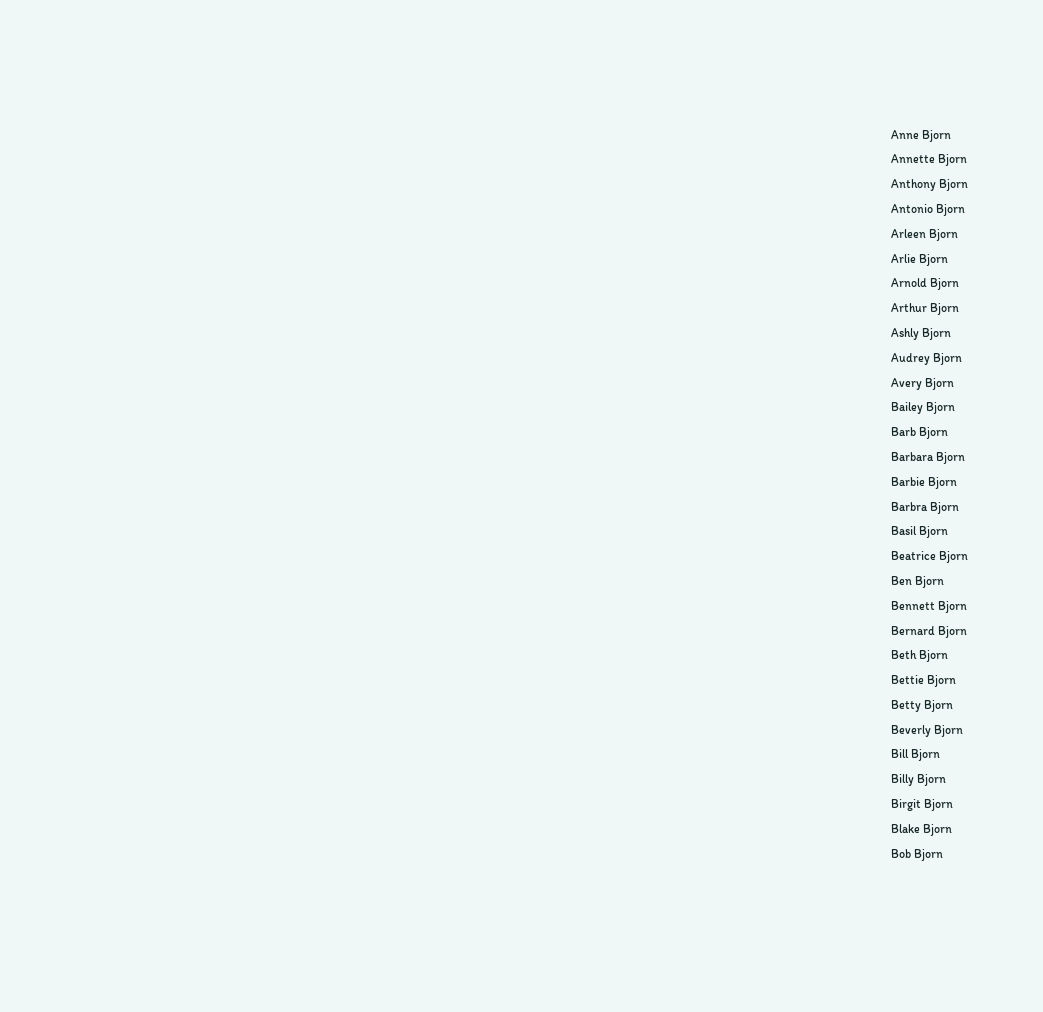Anne Bjorn
Annette Bjorn
Anthony Bjorn
Antonio Bjorn
Arleen Bjorn
Arlie Bjorn
Arnold Bjorn
Arthur Bjorn
Ashly Bjorn
Audrey Bjorn
Avery Bjorn
Bailey Bjorn
Barb Bjorn
Barbara Bjorn
Barbie Bjorn
Barbra Bjorn
Basil Bjorn
Beatrice Bjorn
Ben Bjorn
Bennett Bjorn
Bernard Bjorn
Beth Bjorn
Bettie Bjorn
Betty Bjorn
Beverly Bjorn
Bill Bjorn
Billy Bjorn
Birgit Bjorn
Blake Bjorn
Bob Bjorn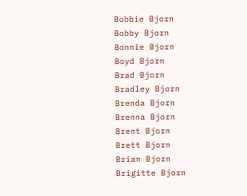Bobbie Bjorn
Bobby Bjorn
Bonnie Bjorn
Boyd Bjorn
Brad Bjorn
Bradley Bjorn
Brenda Bjorn
Brenna Bjorn
Brent Bjorn
Brett Bjorn
Brian Bjorn
Brigitte Bjorn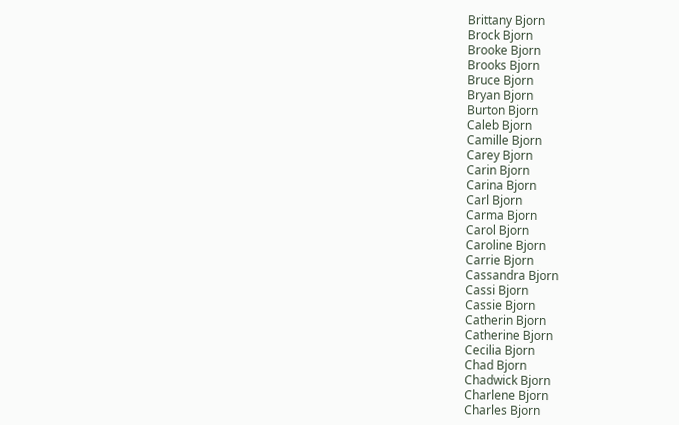Brittany Bjorn
Brock Bjorn
Brooke Bjorn
Brooks Bjorn
Bruce Bjorn
Bryan Bjorn
Burton Bjorn
Caleb Bjorn
Camille Bjorn
Carey Bjorn
Carin Bjorn
Carina Bjorn
Carl Bjorn
Carma Bjorn
Carol Bjorn
Caroline Bjorn
Carrie Bjorn
Cassandra Bjorn
Cassi Bjorn
Cassie Bjorn
Catherin Bjorn
Catherine Bjorn
Cecilia Bjorn
Chad Bjorn
Chadwick Bjorn
Charlene Bjorn
Charles Bjorn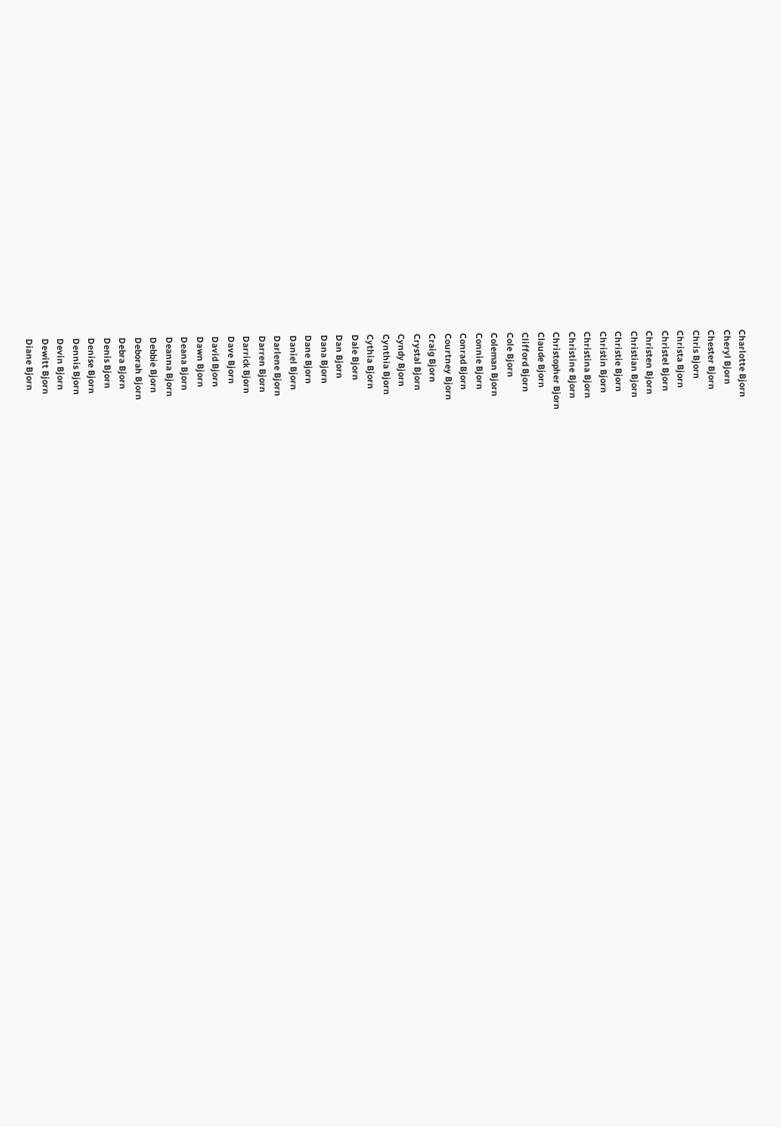Charlotte Bjorn
Cheryl Bjorn
Chester Bjorn
Chris Bjorn
Christa Bjorn
Christel Bjorn
Christen Bjorn
Christian Bjorn
Christie Bjorn
Christin Bjorn
Christina Bjorn
Christine Bjorn
Christopher Bjorn
Claude Bjorn
Clifford Bjorn
Cole Bjorn
Coleman Bjorn
Connie Bjorn
Conrad Bjorn
Courtney Bjorn
Craig Bjorn
Crystal Bjorn
Cyndy Bjorn
Cynthia Bjorn
Cythia Bjorn
Dale Bjorn
Dan Bjorn
Dana Bjorn
Dane Bjorn
Daniel Bjorn
Darlene Bjorn
Darren Bjorn
Darrick Bjorn
Dave Bjorn
David Bjorn
Dawn Bjorn
Deana Bjorn
Deanna Bjorn
Debbie Bjorn
Deborah Bjorn
Debra Bjorn
Denis Bjorn
Denise Bjorn
Dennis Bjorn
Devin Bjorn
Dewitt Bjorn
Diane Bjorn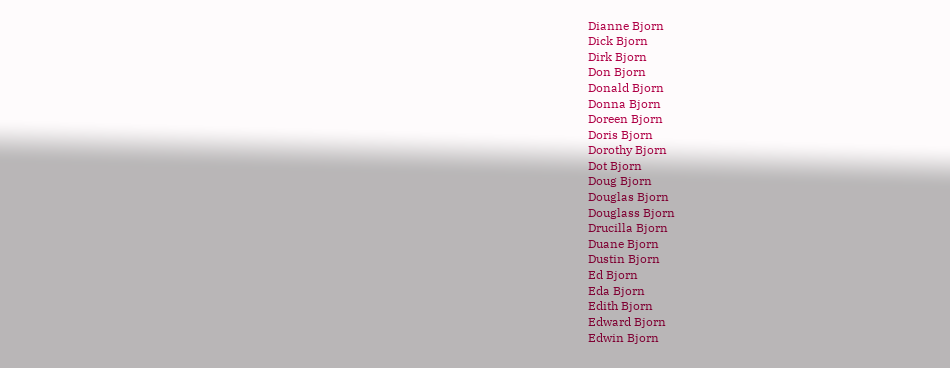Dianne Bjorn
Dick Bjorn
Dirk Bjorn
Don Bjorn
Donald Bjorn
Donna Bjorn
Doreen Bjorn
Doris Bjorn
Dorothy Bjorn
Dot Bjorn
Doug Bjorn
Douglas Bjorn
Douglass Bjorn
Drucilla Bjorn
Duane Bjorn
Dustin Bjorn
Ed Bjorn
Eda Bjorn
Edith Bjorn
Edward Bjorn
Edwin Bjorn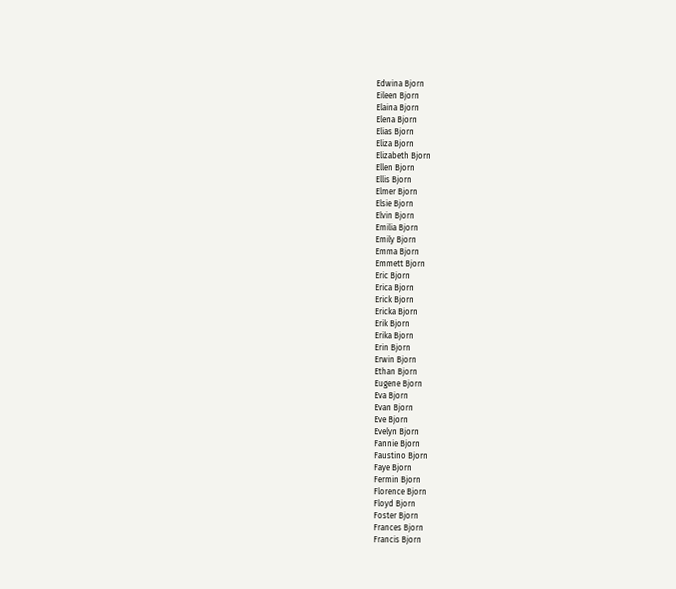Edwina Bjorn
Eileen Bjorn
Elaina Bjorn
Elena Bjorn
Elias Bjorn
Eliza Bjorn
Elizabeth Bjorn
Ellen Bjorn
Ellis Bjorn
Elmer Bjorn
Elsie Bjorn
Elvin Bjorn
Emilia Bjorn
Emily Bjorn
Emma Bjorn
Emmett Bjorn
Eric Bjorn
Erica Bjorn
Erick Bjorn
Ericka Bjorn
Erik Bjorn
Erika Bjorn
Erin Bjorn
Erwin Bjorn
Ethan Bjorn
Eugene Bjorn
Eva Bjorn
Evan Bjorn
Eve Bjorn
Evelyn Bjorn
Fannie Bjorn
Faustino Bjorn
Faye Bjorn
Fermin Bjorn
Florence Bjorn
Floyd Bjorn
Foster Bjorn
Frances Bjorn
Francis Bjorn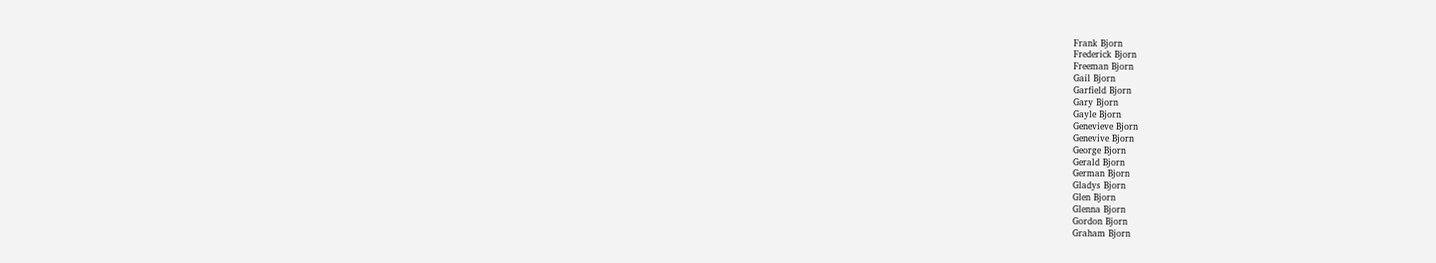Frank Bjorn
Frederick Bjorn
Freeman Bjorn
Gail Bjorn
Garfield Bjorn
Gary Bjorn
Gayle Bjorn
Genevieve Bjorn
Genevive Bjorn
George Bjorn
Gerald Bjorn
German Bjorn
Gladys Bjorn
Glen Bjorn
Glenna Bjorn
Gordon Bjorn
Graham Bjorn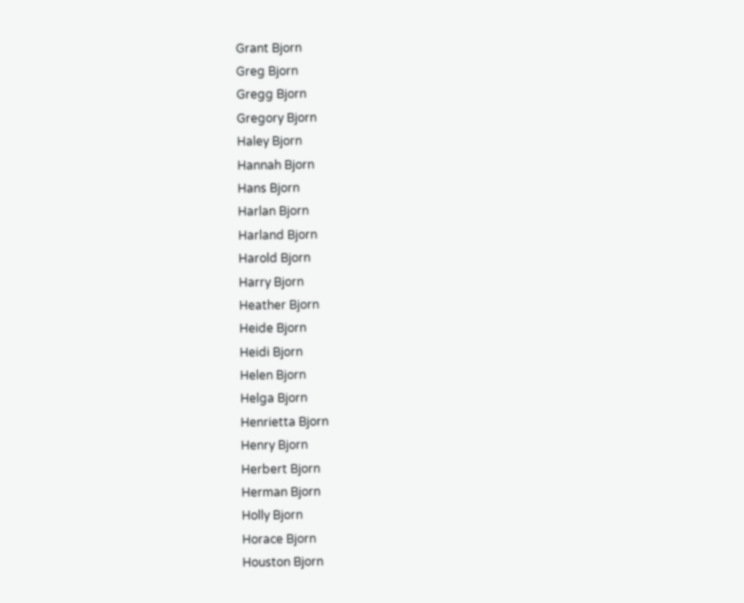Grant Bjorn
Greg Bjorn
Gregg Bjorn
Gregory Bjorn
Haley Bjorn
Hannah Bjorn
Hans Bjorn
Harlan Bjorn
Harland Bjorn
Harold Bjorn
Harry Bjorn
Heather Bjorn
Heide Bjorn
Heidi Bjorn
Helen Bjorn
Helga Bjorn
Henrietta Bjorn
Henry Bjorn
Herbert Bjorn
Herman Bjorn
Holly Bjorn
Horace Bjorn
Houston Bjorn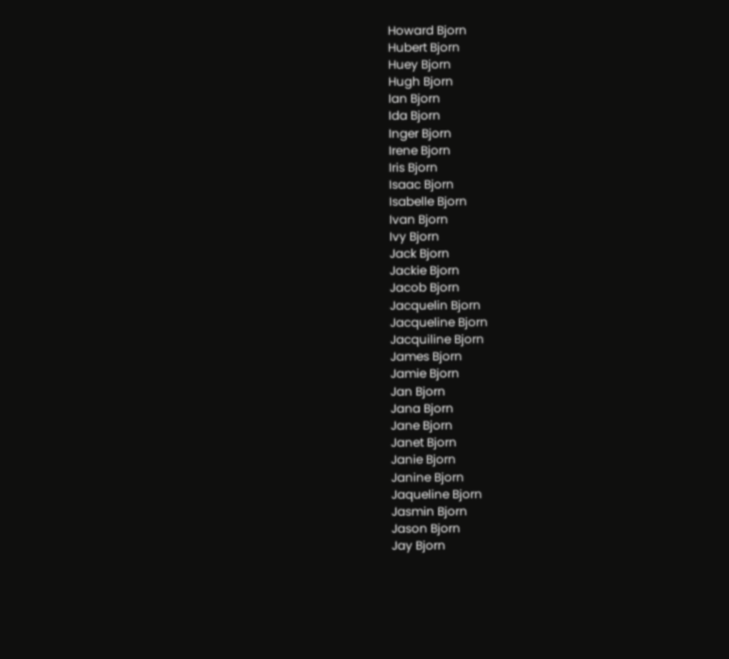Howard Bjorn
Hubert Bjorn
Huey Bjorn
Hugh Bjorn
Ian Bjorn
Ida Bjorn
Inger Bjorn
Irene Bjorn
Iris Bjorn
Isaac Bjorn
Isabelle Bjorn
Ivan Bjorn
Ivy Bjorn
Jack Bjorn
Jackie Bjorn
Jacob Bjorn
Jacquelin Bjorn
Jacqueline Bjorn
Jacquiline Bjorn
James Bjorn
Jamie Bjorn
Jan Bjorn
Jana Bjorn
Jane Bjorn
Janet Bjorn
Janie Bjorn
Janine Bjorn
Jaqueline Bjorn
Jasmin Bjorn
Jason Bjorn
Jay Bjorn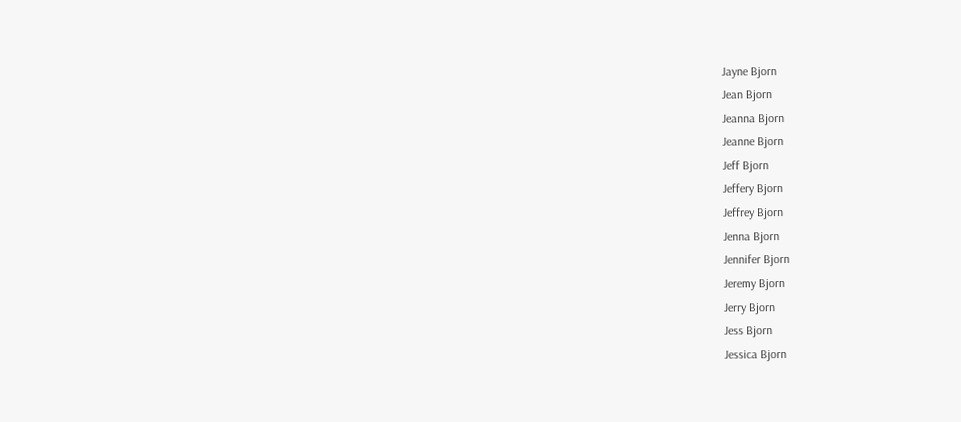Jayne Bjorn
Jean Bjorn
Jeanna Bjorn
Jeanne Bjorn
Jeff Bjorn
Jeffery Bjorn
Jeffrey Bjorn
Jenna Bjorn
Jennifer Bjorn
Jeremy Bjorn
Jerry Bjorn
Jess Bjorn
Jessica Bjorn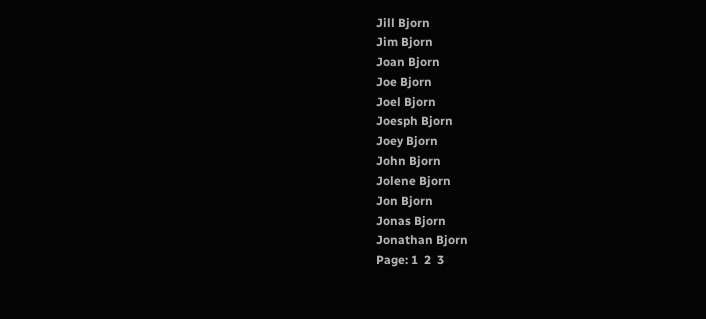Jill Bjorn
Jim Bjorn
Joan Bjorn
Joe Bjorn
Joel Bjorn
Joesph Bjorn
Joey Bjorn
John Bjorn
Jolene Bjorn
Jon Bjorn
Jonas Bjorn
Jonathan Bjorn
Page: 1  2  3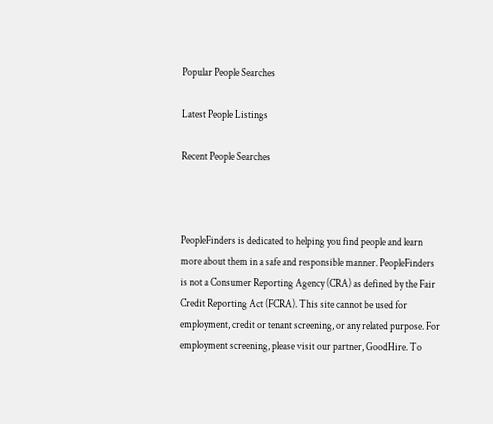Popular People Searches

Latest People Listings

Recent People Searches



PeopleFinders is dedicated to helping you find people and learn more about them in a safe and responsible manner. PeopleFinders is not a Consumer Reporting Agency (CRA) as defined by the Fair Credit Reporting Act (FCRA). This site cannot be used for employment, credit or tenant screening, or any related purpose. For employment screening, please visit our partner, GoodHire. To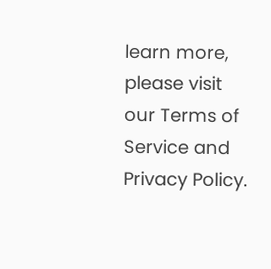learn more, please visit our Terms of Service and Privacy Policy.